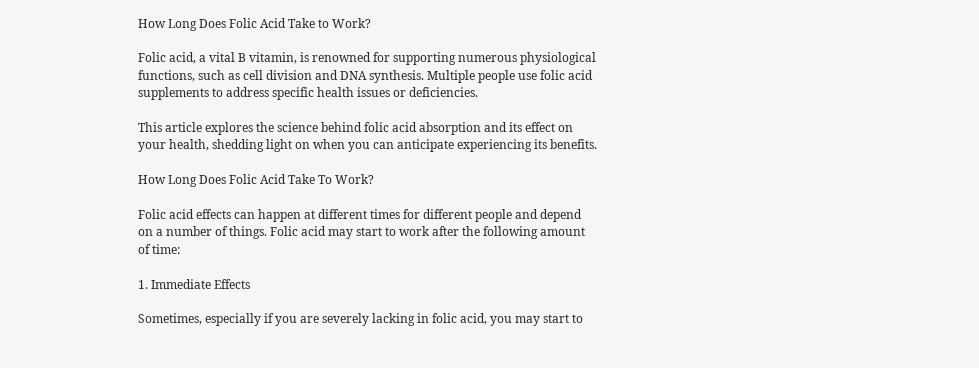How Long Does Folic Acid Take to Work?

Folic acid, a vital B vitamin, is renowned for supporting numerous physiological functions, such as cell division and DNA synthesis. Multiple people use folic acid supplements to address specific health issues or deficiencies.

This article explores the science behind folic acid absorption and its effect on your health, shedding light on when you can anticipate experiencing its benefits.

How Long Does Folic Acid Take To Work?

Folic acid effects can happen at different times for different people and depend on a number of things. Folic acid may start to work after the following amount of time:

1. Immediate Effects

Sometimes, especially if you are severely lacking in folic acid, you may start to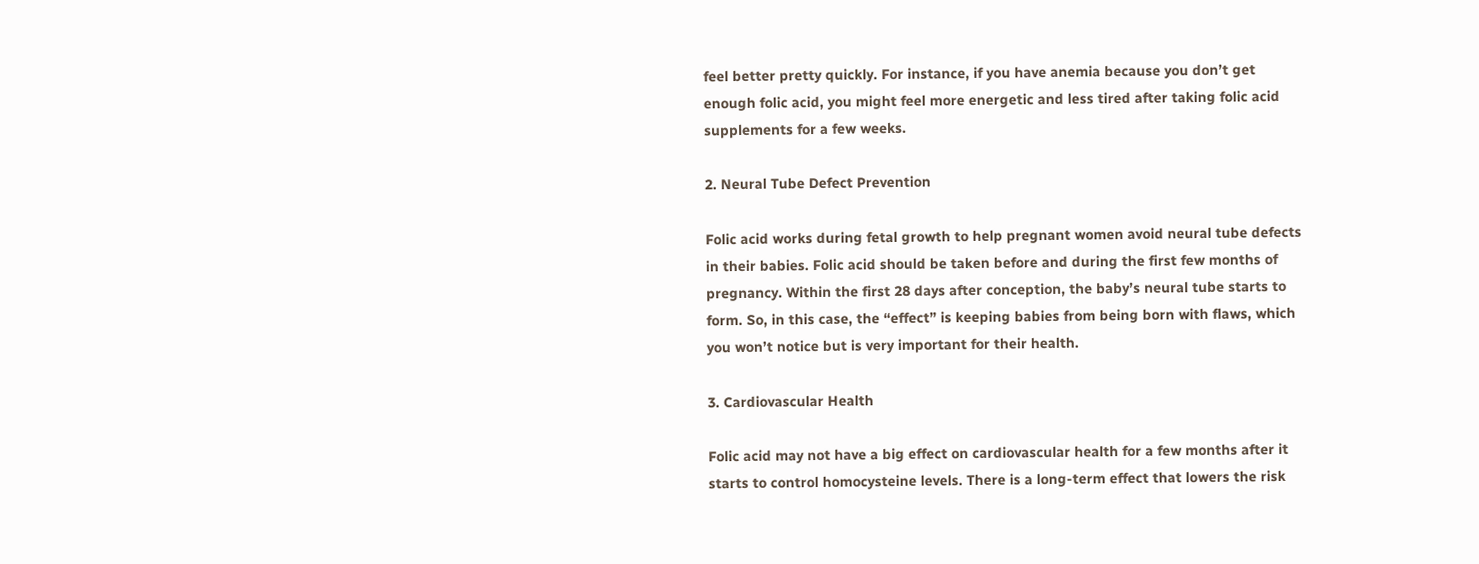feel better pretty quickly. For instance, if you have anemia because you don’t get enough folic acid, you might feel more energetic and less tired after taking folic acid supplements for a few weeks.

2. Neural Tube Defect Prevention

Folic acid works during fetal growth to help pregnant women avoid neural tube defects in their babies. Folic acid should be taken before and during the first few months of pregnancy. Within the first 28 days after conception, the baby’s neural tube starts to form. So, in this case, the “effect” is keeping babies from being born with flaws, which you won’t notice but is very important for their health.

3. Cardiovascular Health

Folic acid may not have a big effect on cardiovascular health for a few months after it starts to control homocysteine levels. There is a long-term effect that lowers the risk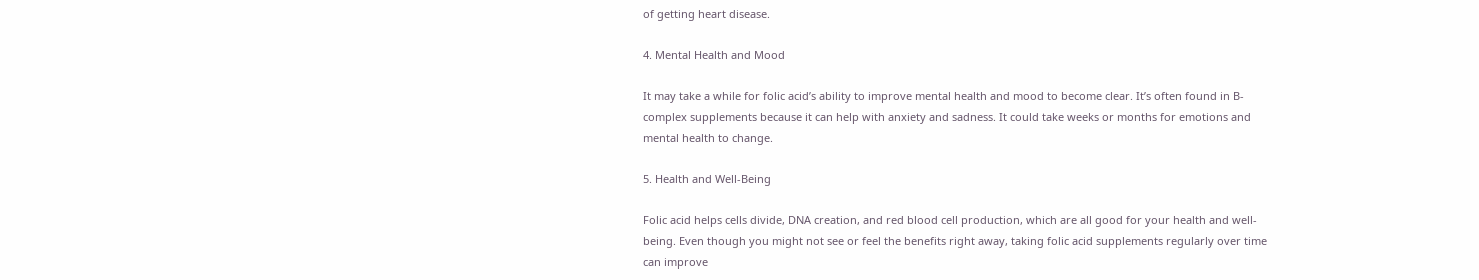of getting heart disease.

4. Mental Health and Mood

It may take a while for folic acid’s ability to improve mental health and mood to become clear. It’s often found in B-complex supplements because it can help with anxiety and sadness. It could take weeks or months for emotions and mental health to change.

5. Health and Well-Being

Folic acid helps cells divide, DNA creation, and red blood cell production, which are all good for your health and well-being. Even though you might not see or feel the benefits right away, taking folic acid supplements regularly over time can improve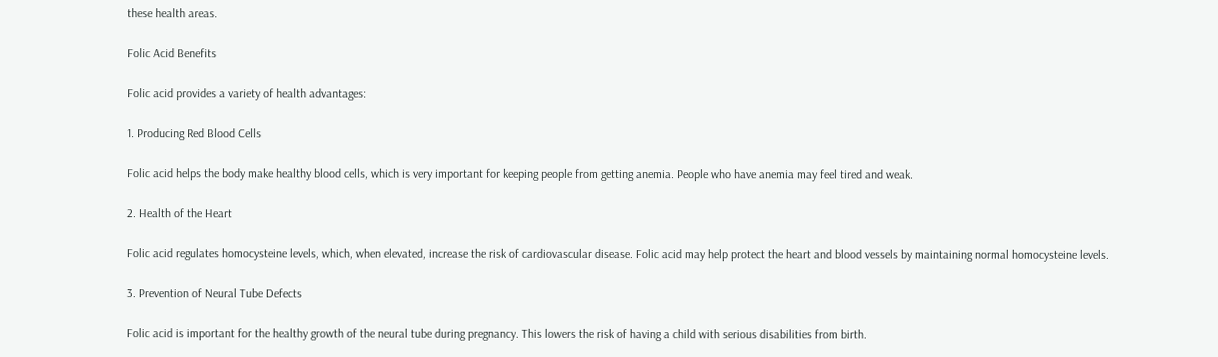these health areas.

Folic Acid Benefits

Folic acid provides a variety of health advantages:

1. Producing Red Blood Cells

Folic acid helps the body make healthy blood cells, which is very important for keeping people from getting anemia. People who have anemia may feel tired and weak.

2. Health of the Heart

Folic acid regulates homocysteine levels, which, when elevated, increase the risk of cardiovascular disease. Folic acid may help protect the heart and blood vessels by maintaining normal homocysteine levels.

3. Prevention of Neural Tube Defects

Folic acid is important for the healthy growth of the neural tube during pregnancy. This lowers the risk of having a child with serious disabilities from birth.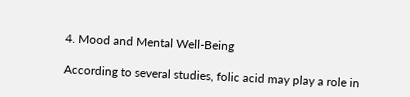4. Mood and Mental Well-Being

According to several studies, folic acid may play a role in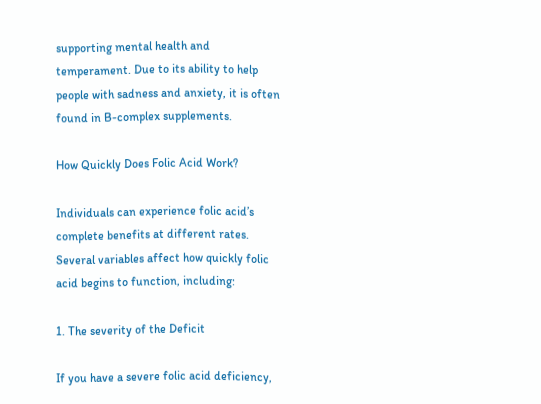supporting mental health and temperament. Due to its ability to help people with sadness and anxiety, it is often found in B-complex supplements.

How Quickly Does Folic Acid Work?

Individuals can experience folic acid’s complete benefits at different rates. Several variables affect how quickly folic acid begins to function, including:

1. The severity of the Deficit

If you have a severe folic acid deficiency,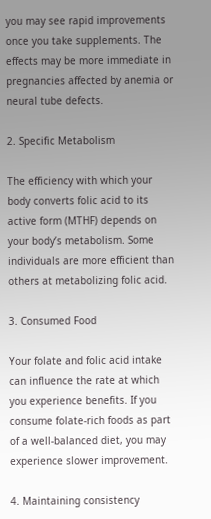you may see rapid improvements once you take supplements. The effects may be more immediate in pregnancies affected by anemia or neural tube defects.

2. Specific Metabolism

The efficiency with which your body converts folic acid to its active form (MTHF) depends on your body’s metabolism. Some individuals are more efficient than others at metabolizing folic acid.

3. Consumed Food

Your folate and folic acid intake can influence the rate at which you experience benefits. If you consume folate-rich foods as part of a well-balanced diet, you may experience slower improvement.

4. Maintaining consistency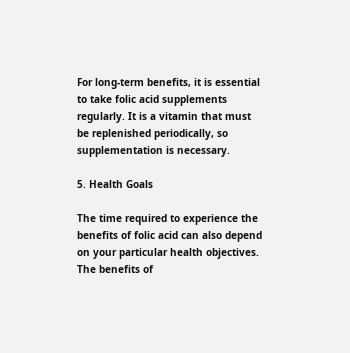For long-term benefits, it is essential to take folic acid supplements regularly. It is a vitamin that must be replenished periodically, so supplementation is necessary.

5. Health Goals

The time required to experience the benefits of folic acid can also depend on your particular health objectives. The benefits of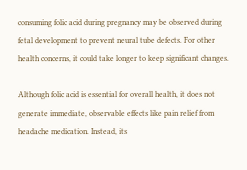consuming folic acid during pregnancy may be observed during fetal development to prevent neural tube defects. For other health concerns, it could take longer to keep significant changes.

Although folic acid is essential for overall health, it does not generate immediate, observable effects like pain relief from headache medication. Instead, its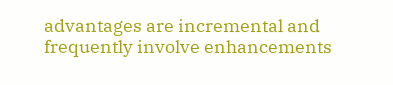advantages are incremental and frequently involve enhancements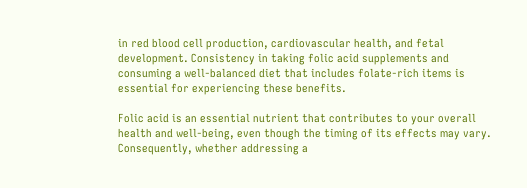in red blood cell production, cardiovascular health, and fetal development. Consistency in taking folic acid supplements and consuming a well-balanced diet that includes folate-rich items is essential for experiencing these benefits.

Folic acid is an essential nutrient that contributes to your overall health and well-being, even though the timing of its effects may vary. Consequently, whether addressing a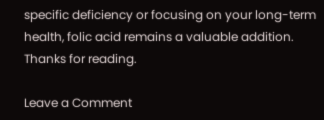specific deficiency or focusing on your long-term health, folic acid remains a valuable addition.
Thanks for reading.

Leave a Comment